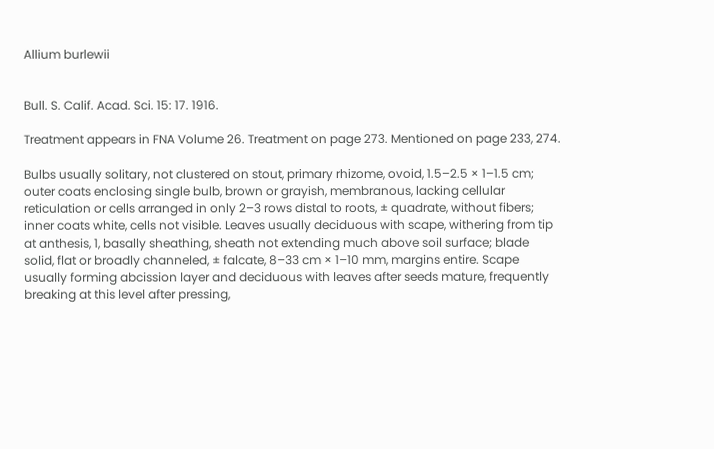Allium burlewii


Bull. S. Calif. Acad. Sci. 15: 17. 1916.

Treatment appears in FNA Volume 26. Treatment on page 273. Mentioned on page 233, 274.

Bulbs usually solitary, not clustered on stout, primary rhizome, ovoid, 1.5–2.5 × 1–1.5 cm; outer coats enclosing single bulb, brown or grayish, membranous, lacking cellular reticulation or cells arranged in only 2–3 rows distal to roots, ± quadrate, without fibers; inner coats white, cells not visible. Leaves usually deciduous with scape, withering from tip at anthesis, 1, basally sheathing, sheath not extending much above soil surface; blade solid, flat or broadly channeled, ± falcate, 8–33 cm × 1–10 mm, margins entire. Scape usually forming abcission layer and deciduous with leaves after seeds mature, frequently breaking at this level after pressing,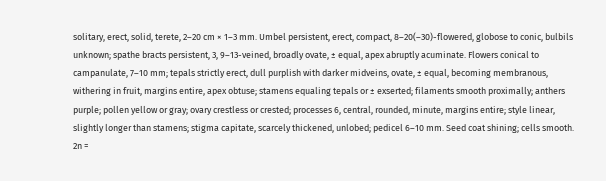solitary, erect, solid, terete, 2–20 cm × 1–3 mm. Umbel persistent, erect, compact, 8–20(–30)-flowered, globose to conic, bulbils unknown; spathe bracts persistent, 3, 9–13-veined, broadly ovate, ± equal, apex abruptly acuminate. Flowers conical to campanulate, 7–10 mm; tepals strictly erect, dull purplish with darker midveins, ovate, ± equal, becoming membranous, withering in fruit, margins entire, apex obtuse; stamens equaling tepals or ± exserted; filaments smooth proximally; anthers purple; pollen yellow or gray; ovary crestless or crested; processes 6, central, rounded, minute, margins entire; style linear, slightly longer than stamens; stigma capitate, scarcely thickened, unlobed; pedicel 6–10 mm. Seed coat shining; cells smooth. 2n =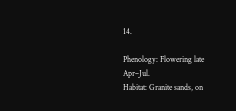14.

Phenology: Flowering late Apr–Jul.
Habitat: Granite sands, on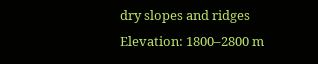dry slopes and ridges
Elevation: 1800–2800 m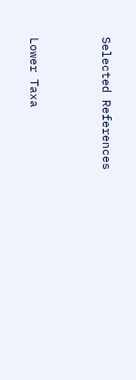Selected References


Lower Taxa